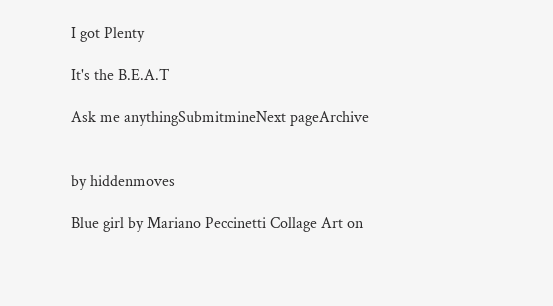I got Plenty

It's the B.E.A.T

Ask me anythingSubmitmineNext pageArchive


by hiddenmoves

Blue girl by Mariano Peccinetti Collage Art on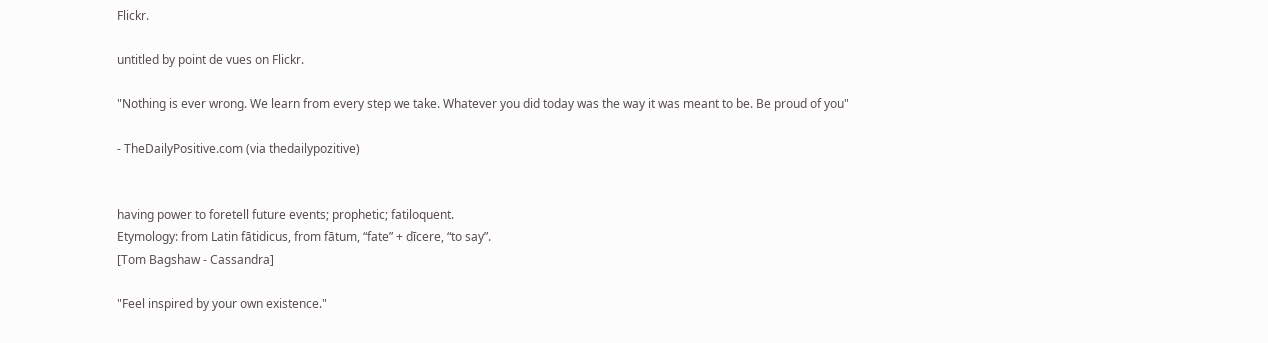Flickr.

untitled by point de vues on Flickr.

"Nothing is ever wrong. We learn from every step we take. Whatever you did today was the way it was meant to be. Be proud of you"

- TheDailyPositive.com (via thedailypozitive)


having power to foretell future events; prophetic; fatiloquent.
Etymology: from Latin fātidicus, from fātum, “fate” + dīcere, “to say”.
[Tom Bagshaw - Cassandra]

"Feel inspired by your own existence."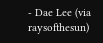- Dae Lee (via raysofthesun)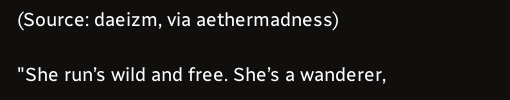(Source: daeizm, via aethermadness)

"She run’s wild and free. She’s a wanderer,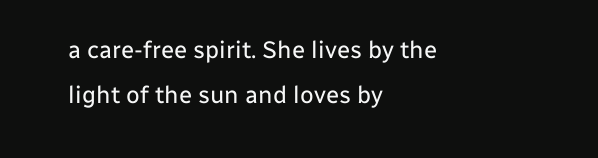a care-free spirit. She lives by the light of the sun and loves by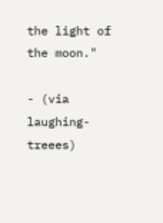the light of the moon."

- (via laughing-treees)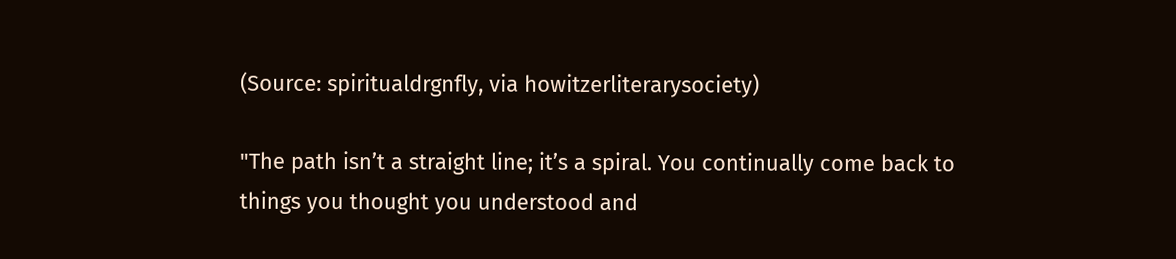(Source: spiritualdrgnfly, via howitzerliterarysociety)

"The path isn’t a straight line; it’s a spiral. You continually come back to things you thought you understood and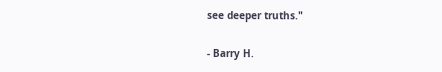see deeper truths."

- Barry H.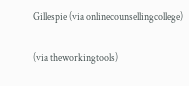Gillespie (via onlinecounsellingcollege)

(via theworkingtools)